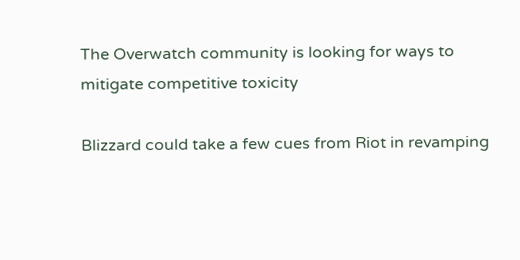The Overwatch community is looking for ways to mitigate competitive toxicity

Blizzard could take a few cues from Riot in revamping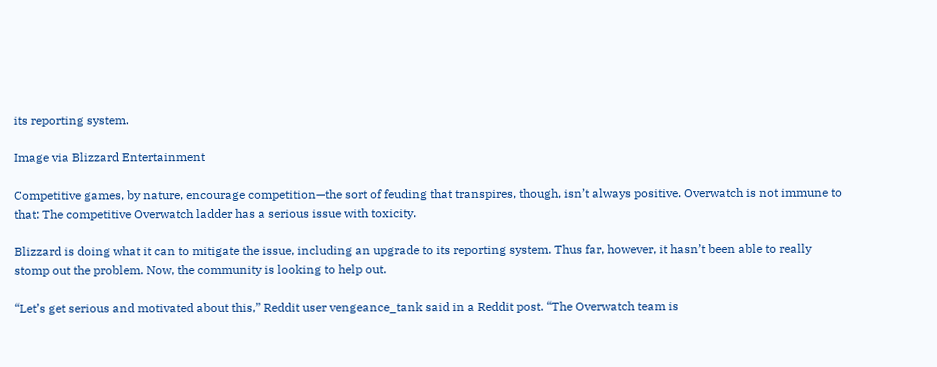its reporting system.

Image via Blizzard Entertainment

Competitive games, by nature, encourage competition—the sort of feuding that transpires, though, isn’t always positive. Overwatch is not immune to that: The competitive Overwatch ladder has a serious issue with toxicity.

Blizzard is doing what it can to mitigate the issue, including an upgrade to its reporting system. Thus far, however, it hasn’t been able to really stomp out the problem. Now, the community is looking to help out.

“Let’s get serious and motivated about this,” Reddit user vengeance_tank said in a Reddit post. “The Overwatch team is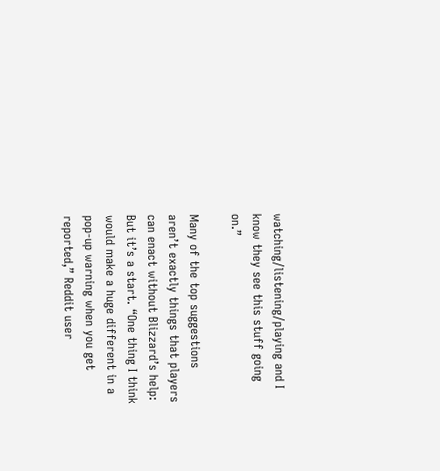watching/listening/playing and I know they see this stuff going on.”

Many of the top suggestions aren’t exactly things that players can enact without Blizzard’s help: But it’s a start. “One thing I think would make a huge different in a pop-up warning when you get reported,” Reddit user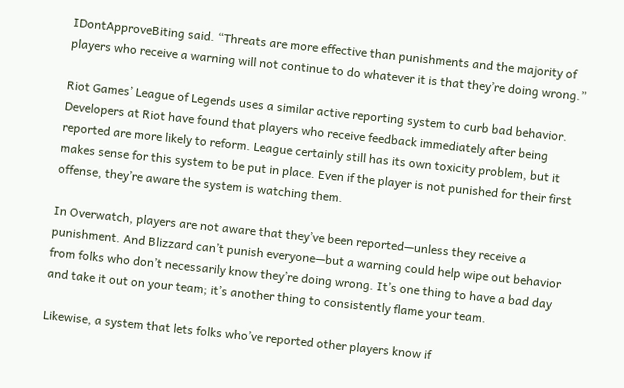IDontApproveBiting said. “Threats are more effective than punishments and the majority of players who receive a warning will not continue to do whatever it is that they’re doing wrong.”

Riot Games’ League of Legends uses a similar active reporting system to curb bad behavior. Developers at Riot have found that players who receive feedback immediately after being reported are more likely to reform. League certainly still has its own toxicity problem, but it makes sense for this system to be put in place. Even if the player is not punished for their first offense, they’re aware the system is watching them.

In Overwatch, players are not aware that they’ve been reported—unless they receive a punishment. And Blizzard can’t punish everyone—but a warning could help wipe out behavior from folks who don’t necessarily know they’re doing wrong. It’s one thing to have a bad day and take it out on your team; it’s another thing to consistently flame your team.

Likewise, a system that lets folks who’ve reported other players know if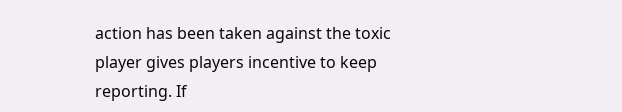action has been taken against the toxic player gives players incentive to keep reporting. If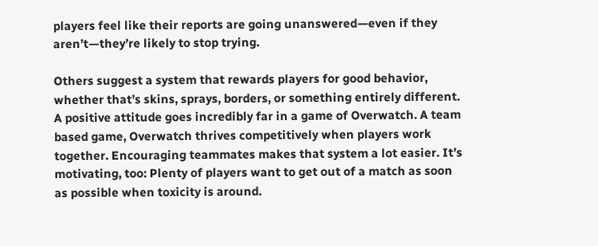players feel like their reports are going unanswered—even if they aren’t—they’re likely to stop trying.

Others suggest a system that rewards players for good behavior, whether that’s skins, sprays, borders, or something entirely different. A positive attitude goes incredibly far in a game of Overwatch. A team based game, Overwatch thrives competitively when players work together. Encouraging teammates makes that system a lot easier. It’s motivating, too: Plenty of players want to get out of a match as soon as possible when toxicity is around.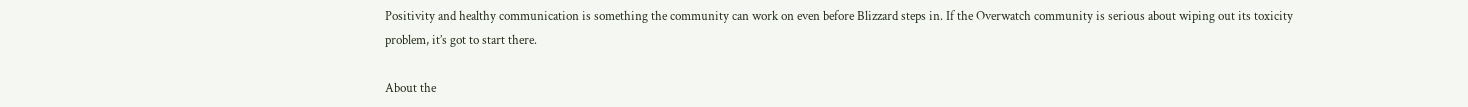Positivity and healthy communication is something the community can work on even before Blizzard steps in. If the Overwatch community is serious about wiping out its toxicity problem, it’s got to start there.

About the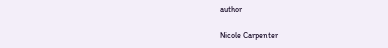author

Nicole Carpenter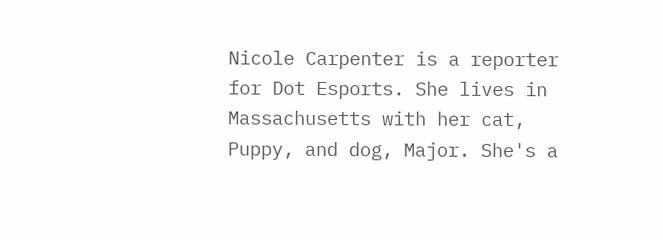Nicole Carpenter is a reporter for Dot Esports. She lives in Massachusetts with her cat, Puppy, and dog, Major. She's a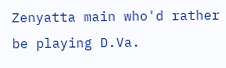Zenyatta main who'd rather be playing D.Va.